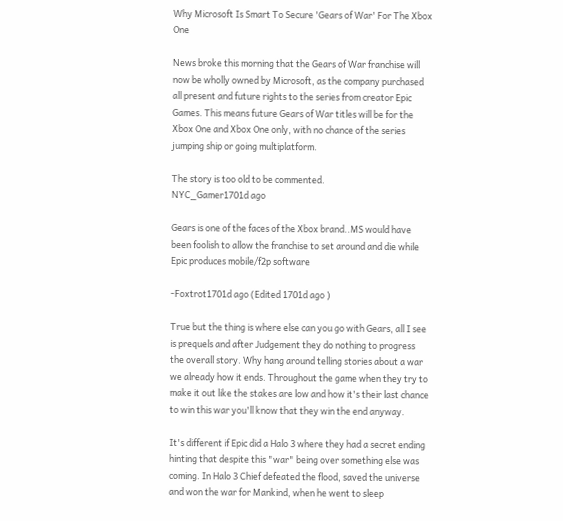Why Microsoft Is Smart To Secure 'Gears of War' For The Xbox One

News broke this morning that the Gears of War franchise will now be wholly owned by Microsoft, as the company purchased all present and future rights to the series from creator Epic Games. This means future Gears of War titles will be for the Xbox One and Xbox One only, with no chance of the series jumping ship or going multiplatform.

The story is too old to be commented.
NYC_Gamer1701d ago

Gears is one of the faces of the Xbox brand..MS would have been foolish to allow the franchise to set around and die while Epic produces mobile/f2p software

-Foxtrot1701d ago (Edited 1701d ago )

True but the thing is where else can you go with Gears, all I see is prequels and after Judgement they do nothing to progress the overall story. Why hang around telling stories about a war we already how it ends. Throughout the game when they try to make it out like the stakes are low and how it's their last chance to win this war you'll know that they win the end anyway.

It's different if Epic did a Halo 3 where they had a secret ending hinting that despite this "war" being over something else was coming. In Halo 3 Chief defeated the flood, saved the universe and won the war for Mankind, when he went to sleep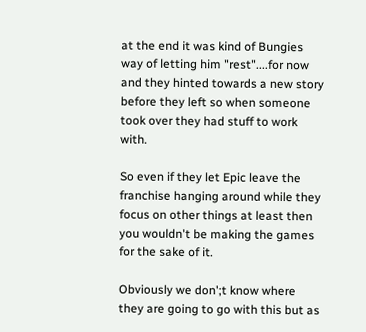at the end it was kind of Bungies way of letting him "rest"....for now and they hinted towards a new story before they left so when someone took over they had stuff to work with.

So even if they let Epic leave the franchise hanging around while they focus on other things at least then you wouldn't be making the games for the sake of it.

Obviously we don';t know where they are going to go with this but as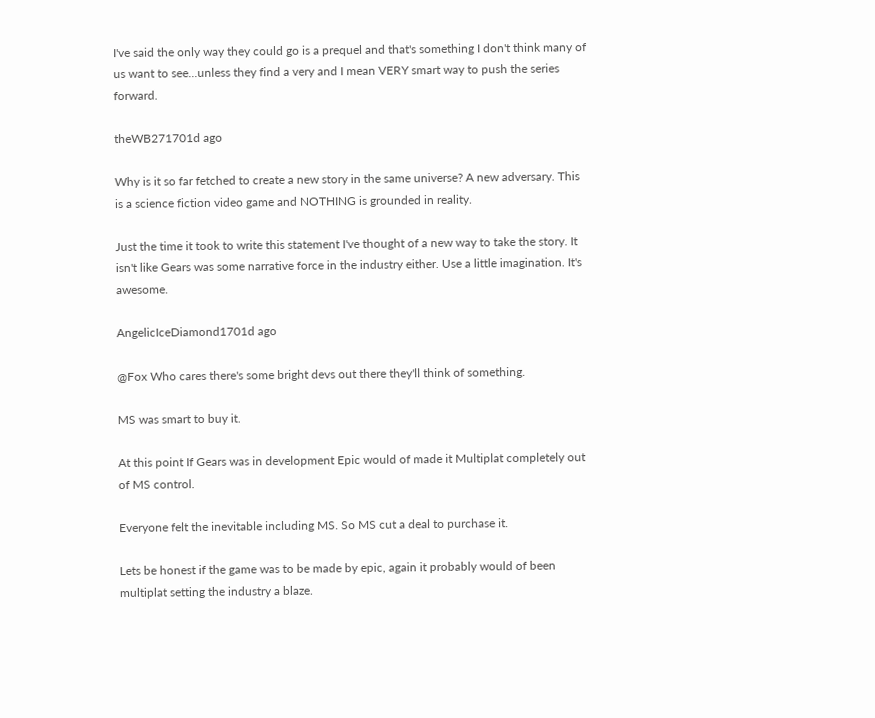I've said the only way they could go is a prequel and that's something I don't think many of us want to see...unless they find a very and I mean VERY smart way to push the series forward.

theWB271701d ago

Why is it so far fetched to create a new story in the same universe? A new adversary. This is a science fiction video game and NOTHING is grounded in reality.

Just the time it took to write this statement I've thought of a new way to take the story. It isn't like Gears was some narrative force in the industry either. Use a little imagination. It's awesome.

AngelicIceDiamond1701d ago

@Fox Who cares there's some bright devs out there they'll think of something.

MS was smart to buy it.

At this point If Gears was in development Epic would of made it Multiplat completely out of MS control.

Everyone felt the inevitable including MS. So MS cut a deal to purchase it.

Lets be honest if the game was to be made by epic, again it probably would of been multiplat setting the industry a blaze.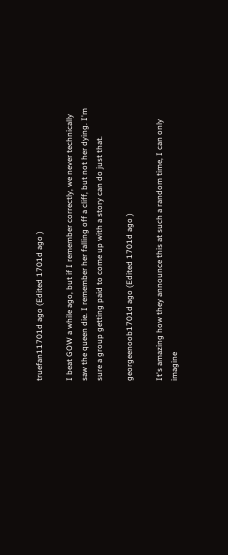truefan11701d ago (Edited 1701d ago )

I beat GOW a while ago, but if I remember correctly, we never technically saw the queen die. I remember her falling off a cliff, but not her dying. I'm sure a group getting paid to come up with a story can do just that.

georgeenoob1701d ago (Edited 1701d ago )

It's amazing how they announce this at such a random time, I can only imagine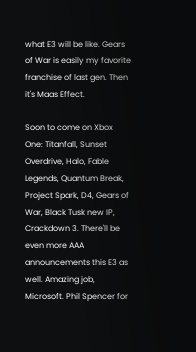what E3 will be like. Gears of War is easily my favorite franchise of last gen. Then it's Maas Effect.

Soon to come on Xbox One: Titanfall, Sunset Overdrive, Halo, Fable Legends, Quantum Break, Project Spark, D4, Gears of War, Black Tusk new IP, Crackdown 3. There'll be even more AAA announcements this E3 as well. Amazing job, Microsoft. Phil Spencer for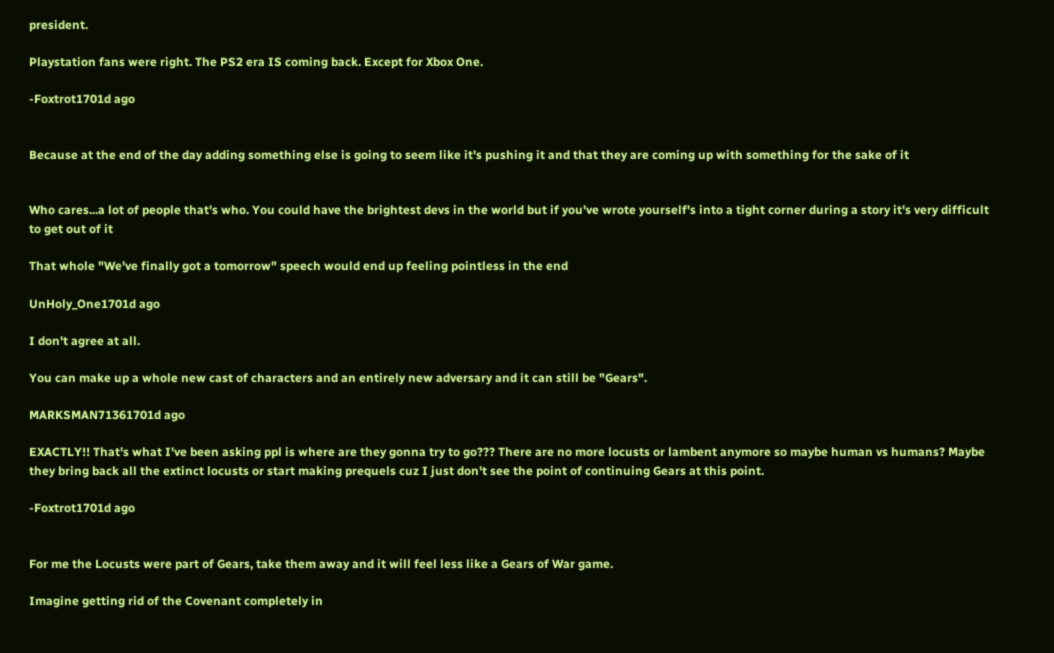president.

Playstation fans were right. The PS2 era IS coming back. Except for Xbox One.

-Foxtrot1701d ago


Because at the end of the day adding something else is going to seem like it's pushing it and that they are coming up with something for the sake of it


Who cares...a lot of people that's who. You could have the brightest devs in the world but if you've wrote yourself's into a tight corner during a story it's very difficult to get out of it

That whole "We've finally got a tomorrow" speech would end up feeling pointless in the end

UnHoly_One1701d ago

I don't agree at all.

You can make up a whole new cast of characters and an entirely new adversary and it can still be "Gears".

MARKSMAN71361701d ago

EXACTLY!! That's what I've been asking ppl is where are they gonna try to go??? There are no more locusts or lambent anymore so maybe human vs humans? Maybe they bring back all the extinct locusts or start making prequels cuz I just don't see the point of continuing Gears at this point.

-Foxtrot1701d ago


For me the Locusts were part of Gears, take them away and it will feel less like a Gears of War game.

Imagine getting rid of the Covenant completely in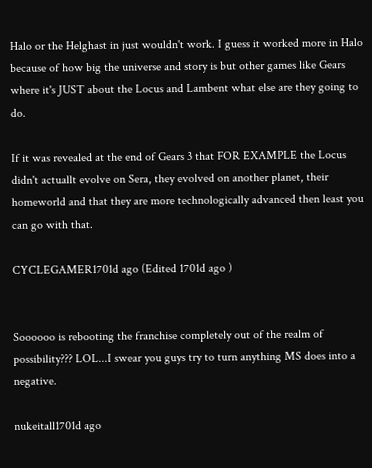Halo or the Helghast in just wouldn't work. I guess it worked more in Halo because of how big the universe and story is but other games like Gears where it's JUST about the Locus and Lambent what else are they going to do.

If it was revealed at the end of Gears 3 that FOR EXAMPLE the Locus didn't actuallt evolve on Sera, they evolved on another planet, their homeworld and that they are more technologically advanced then least you can go with that.

CYCLEGAMER1701d ago (Edited 1701d ago )


Soooooo is rebooting the franchise completely out of the realm of possibility??? LOL...I swear you guys try to turn anything MS does into a negative.

nukeitall1701d ago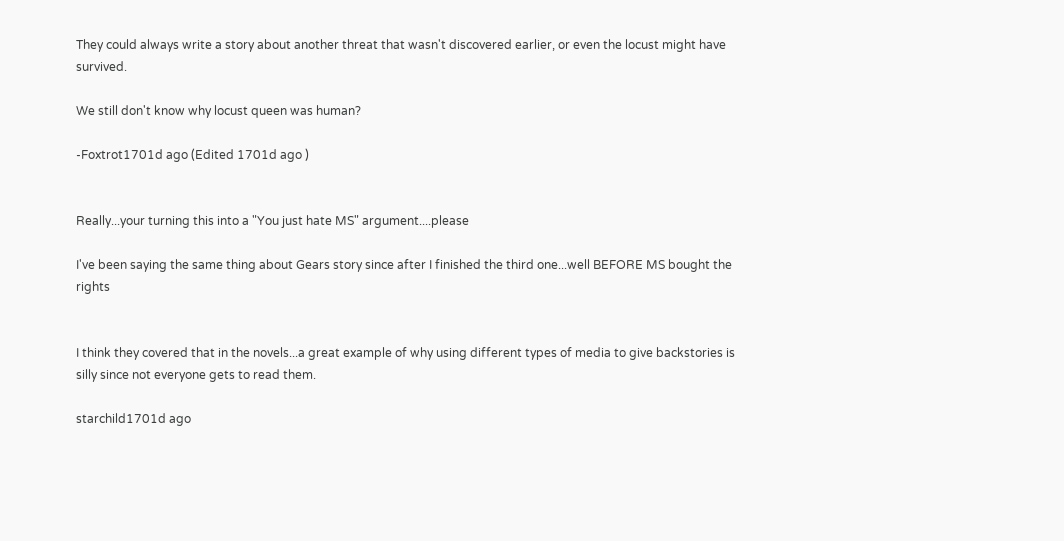They could always write a story about another threat that wasn't discovered earlier, or even the locust might have survived.

We still don't know why locust queen was human?

-Foxtrot1701d ago (Edited 1701d ago )


Really...your turning this into a "You just hate MS" argument....please

I've been saying the same thing about Gears story since after I finished the third one...well BEFORE MS bought the rights


I think they covered that in the novels...a great example of why using different types of media to give backstories is silly since not everyone gets to read them.

starchild1701d ago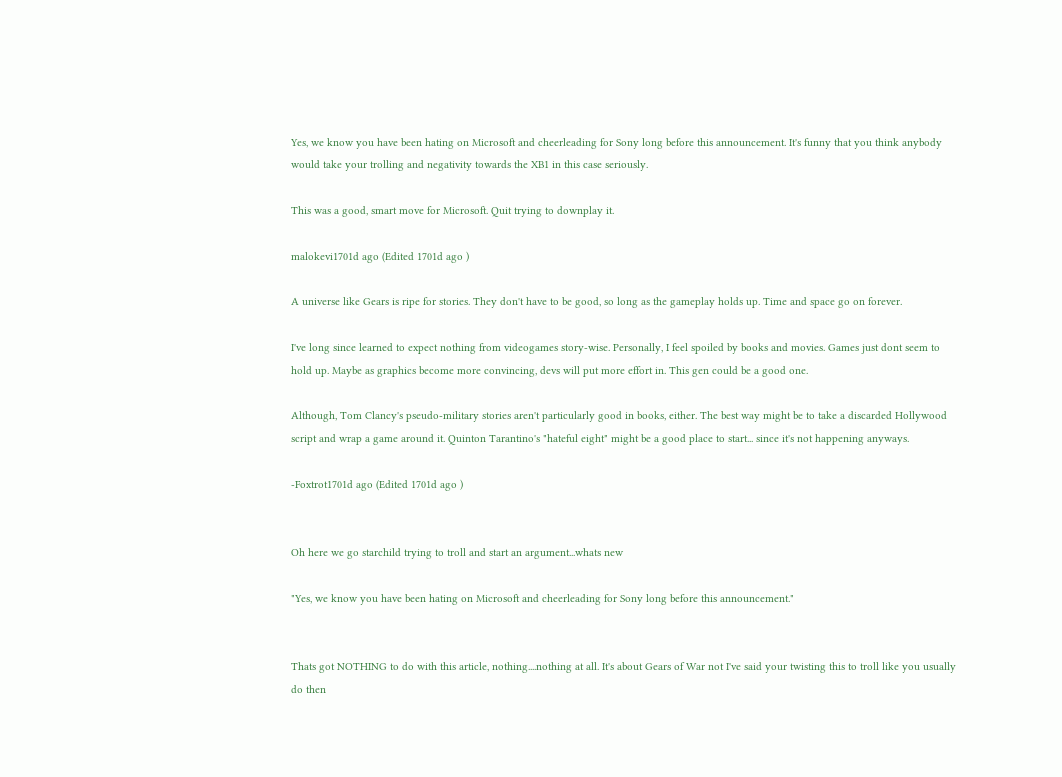Yes, we know you have been hating on Microsoft and cheerleading for Sony long before this announcement. It's funny that you think anybody would take your trolling and negativity towards the XB1 in this case seriously.

This was a good, smart move for Microsoft. Quit trying to downplay it.

malokevi1701d ago (Edited 1701d ago )

A universe like Gears is ripe for stories. They don't have to be good, so long as the gameplay holds up. Time and space go on forever.

I've long since learned to expect nothing from videogames story-wise. Personally, I feel spoiled by books and movies. Games just dont seem to hold up. Maybe as graphics become more convincing, devs will put more effort in. This gen could be a good one.

Although, Tom Clancy's pseudo-military stories aren't particularly good in books, either. The best way might be to take a discarded Hollywood script and wrap a game around it. Quinton Tarantino's "hateful eight" might be a good place to start... since it's not happening anyways.

-Foxtrot1701d ago (Edited 1701d ago )


Oh here we go starchild trying to troll and start an argument...whats new

"Yes, we know you have been hating on Microsoft and cheerleading for Sony long before this announcement."


Thats got NOTHING to do with this article, nothing....nothing at all. It's about Gears of War not I've said your twisting this to troll like you usually do then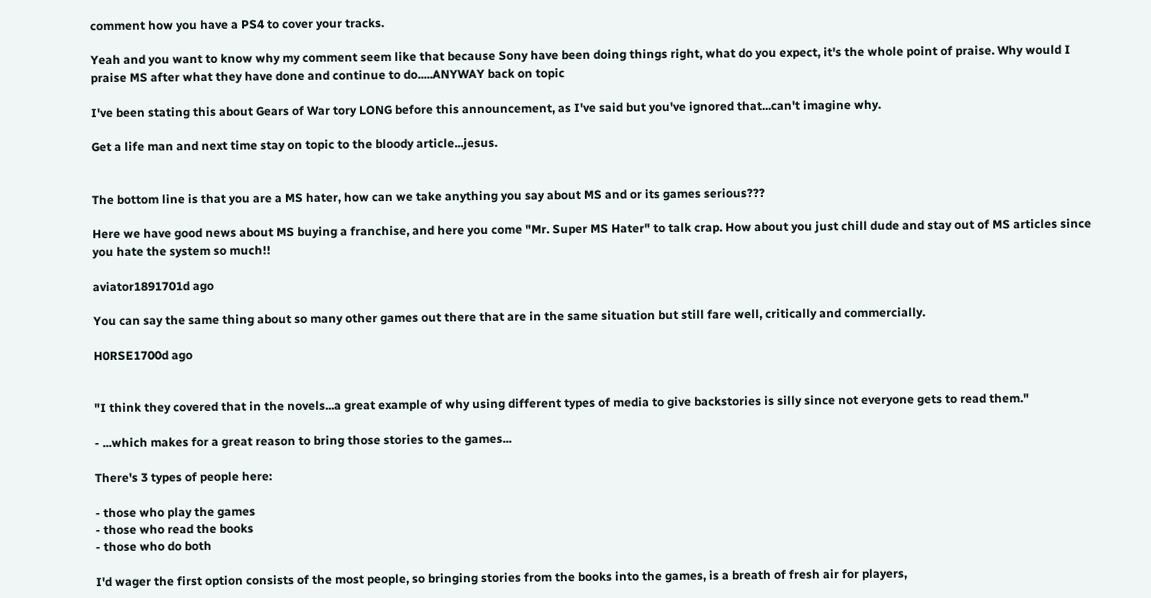comment how you have a PS4 to cover your tracks.

Yeah and you want to know why my comment seem like that because Sony have been doing things right, what do you expect, it's the whole point of praise. Why would I praise MS after what they have done and continue to do.....ANYWAY back on topic

I've been stating this about Gears of War tory LONG before this announcement, as I've said but you've ignored that...can't imagine why.

Get a life man and next time stay on topic to the bloody article...jesus.


The bottom line is that you are a MS hater, how can we take anything you say about MS and or its games serious???

Here we have good news about MS buying a franchise, and here you come "Mr. Super MS Hater" to talk crap. How about you just chill dude and stay out of MS articles since you hate the system so much!!

aviator1891701d ago

You can say the same thing about so many other games out there that are in the same situation but still fare well, critically and commercially.

H0RSE1700d ago


"I think they covered that in the novels...a great example of why using different types of media to give backstories is silly since not everyone gets to read them."

- ...which makes for a great reason to bring those stories to the games...

There's 3 types of people here:

- those who play the games
- those who read the books
- those who do both

I'd wager the first option consists of the most people, so bringing stories from the books into the games, is a breath of fresh air for players,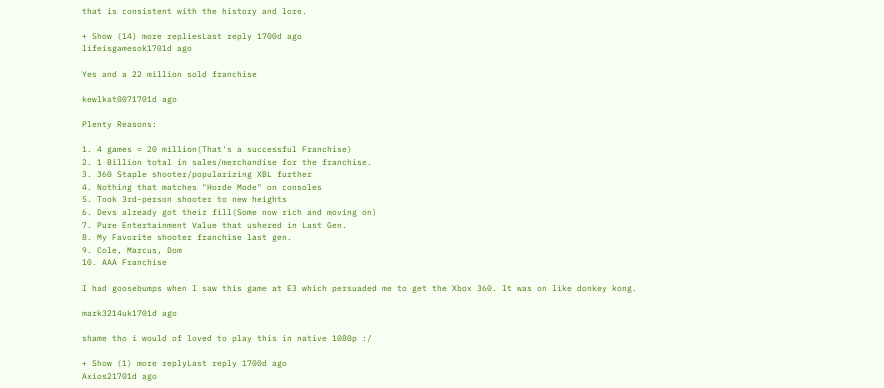that is consistent with the history and lore.

+ Show (14) more repliesLast reply 1700d ago
lifeisgamesok1701d ago

Yes and a 22 million sold franchise

kewlkat0071701d ago

Plenty Reasons:

1. 4 games = 20 million(That's a successful Franchise)
2. 1 Billion total in sales/merchandise for the franchise.
3. 360 Staple shooter/popularizing XBL further
4. Nothing that matches "Horde Mode" on consoles
5. Took 3rd-person shooter to new heights
6. Devs already got their fill(Some now rich and moving on)
7. Pure Entertainment Value that ushered in Last Gen.
8. My Favorite shooter franchise last gen.
9. Cole, Marcus, Dom
10. AAA Franchise

I had goosebumps when I saw this game at E3 which persuaded me to get the Xbox 360. It was on like donkey kong.

mark3214uk1701d ago

shame tho i would of loved to play this in native 1080p :/

+ Show (1) more replyLast reply 1700d ago
Axios21701d ago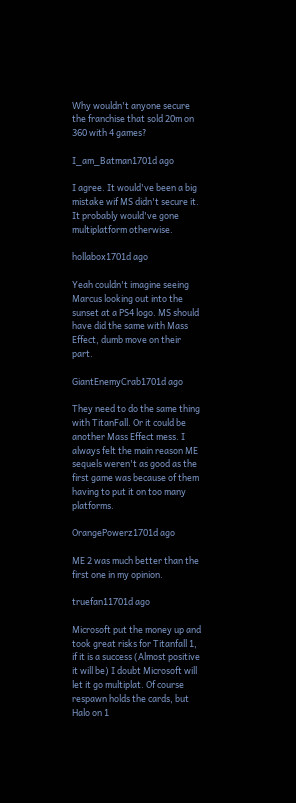Why wouldn't anyone secure the franchise that sold 20m on 360 with 4 games?

I_am_Batman1701d ago

I agree. It would've been a big mistake wif MS didn't secure it. It probably would've gone multiplatform otherwise.

hollabox1701d ago

Yeah couldn't imagine seeing Marcus looking out into the sunset at a PS4 logo. MS should have did the same with Mass Effect, dumb move on their part.

GiantEnemyCrab1701d ago

They need to do the same thing with TitanFall. Or it could be another Mass Effect mess. I always felt the main reason ME sequels weren't as good as the first game was because of them having to put it on too many platforms.

OrangePowerz1701d ago

ME 2 was much better than the first one in my opinion.

truefan11701d ago

Microsoft put the money up and took great risks for Titanfall 1, if it is a success (Almost positive it will be) I doubt Microsoft will let it go multiplat. Of course respawn holds the cards, but Halo on 1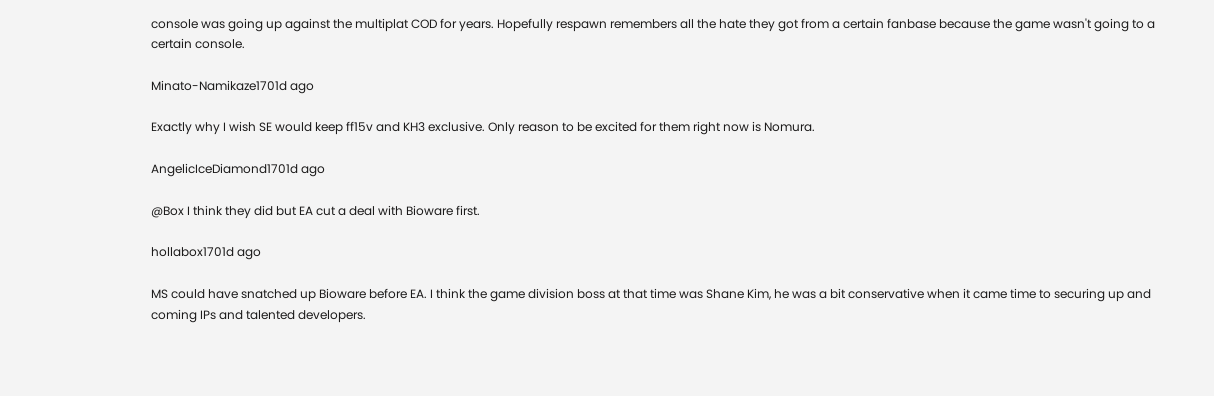console was going up against the multiplat COD for years. Hopefully respawn remembers all the hate they got from a certain fanbase because the game wasn't going to a certain console.

Minato-Namikaze1701d ago

Exactly why I wish SE would keep ff15v and KH3 exclusive. Only reason to be excited for them right now is Nomura.

AngelicIceDiamond1701d ago

@Box I think they did but EA cut a deal with Bioware first.

hollabox1701d ago

MS could have snatched up Bioware before EA. I think the game division boss at that time was Shane Kim, he was a bit conservative when it came time to securing up and coming IPs and talented developers.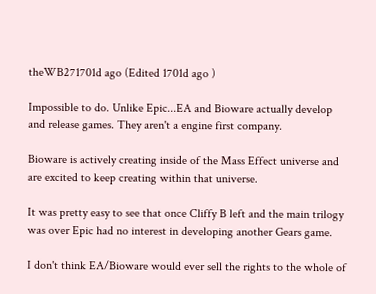theWB271701d ago (Edited 1701d ago )

Impossible to do. Unlike Epic...EA and Bioware actually develop and release games. They aren't a engine first company.

Bioware is actively creating inside of the Mass Effect universe and are excited to keep creating within that universe.

It was pretty easy to see that once Cliffy B left and the main trilogy was over Epic had no interest in developing another Gears game.

I don't think EA/Bioware would ever sell the rights to the whole of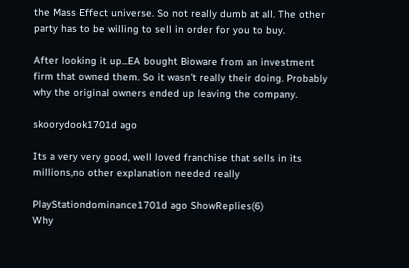the Mass Effect universe. So not really dumb at all. The other party has to be willing to sell in order for you to buy.

After looking it up...EA bought Bioware from an investment firm that owned them. So it wasn't really their doing. Probably why the original owners ended up leaving the company.

skoorydook1701d ago

Its a very very good, well loved franchise that sells in its millions,no other explanation needed really

PlayStationdominance1701d ago ShowReplies(6)
Why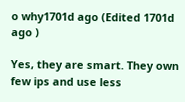o why1701d ago (Edited 1701d ago )

Yes, they are smart. They own few ips and use less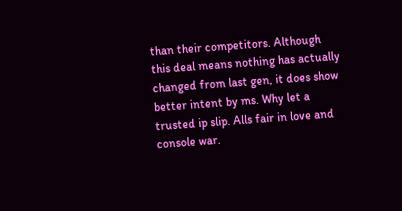than their competitors. Although this deal means nothing has actually changed from last gen, it does show better intent by ms. Why let a trusted ip slip. Alls fair in love and console war.